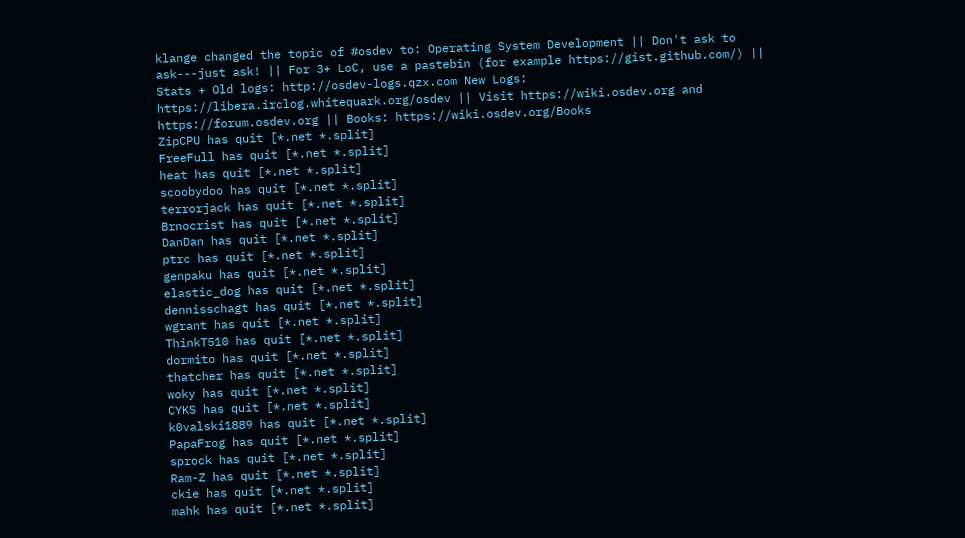klange changed the topic of #osdev to: Operating System Development || Don't ask to ask---just ask! || For 3+ LoC, use a pastebin (for example https://gist.github.com/) || Stats + Old logs: http://osdev-logs.qzx.com New Logs: https://libera.irclog.whitequark.org/osdev || Visit https://wiki.osdev.org and https://forum.osdev.org || Books: https://wiki.osdev.org/Books
ZipCPU has quit [*.net *.split]
FreeFull has quit [*.net *.split]
heat has quit [*.net *.split]
scoobydoo has quit [*.net *.split]
terrorjack has quit [*.net *.split]
Brnocrist has quit [*.net *.split]
DanDan has quit [*.net *.split]
ptrc has quit [*.net *.split]
genpaku has quit [*.net *.split]
elastic_dog has quit [*.net *.split]
dennisschagt has quit [*.net *.split]
wgrant has quit [*.net *.split]
ThinkT510 has quit [*.net *.split]
dormito has quit [*.net *.split]
thatcher has quit [*.net *.split]
woky has quit [*.net *.split]
CYKS has quit [*.net *.split]
k0valski1889 has quit [*.net *.split]
PapaFrog has quit [*.net *.split]
sprock has quit [*.net *.split]
Ram-Z has quit [*.net *.split]
ckie has quit [*.net *.split]
mahk has quit [*.net *.split]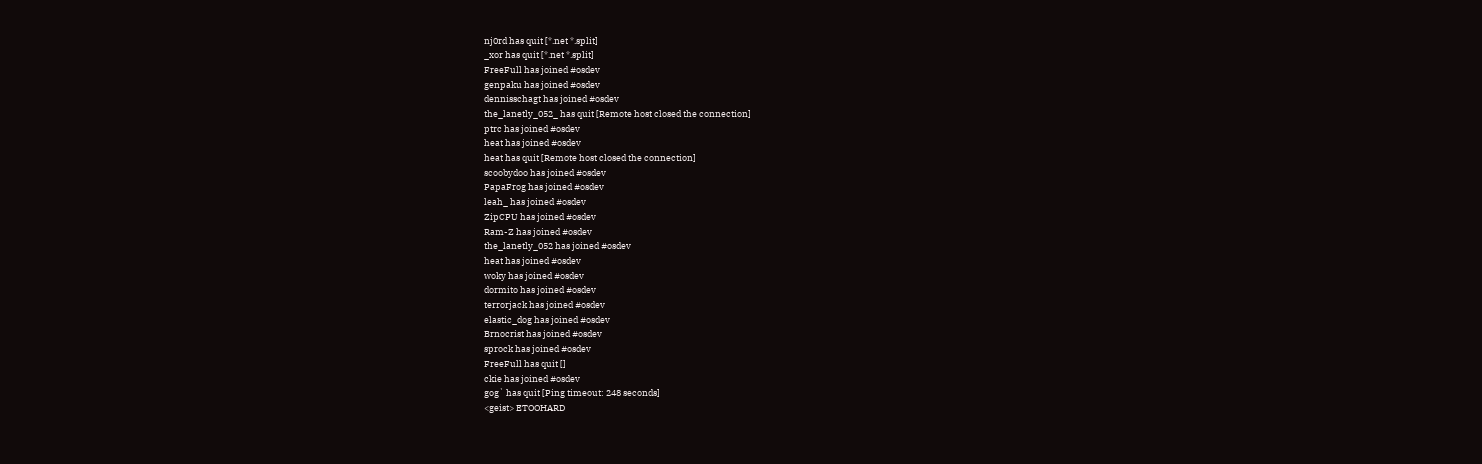nj0rd has quit [*.net *.split]
_xor has quit [*.net *.split]
FreeFull has joined #osdev
genpaku has joined #osdev
dennisschagt has joined #osdev
the_lanetly_052_ has quit [Remote host closed the connection]
ptrc has joined #osdev
heat has joined #osdev
heat has quit [Remote host closed the connection]
scoobydoo has joined #osdev
PapaFrog has joined #osdev
leah_ has joined #osdev
ZipCPU has joined #osdev
Ram-Z has joined #osdev
the_lanetly_052 has joined #osdev
heat has joined #osdev
woky has joined #osdev
dormito has joined #osdev
terrorjack has joined #osdev
elastic_dog has joined #osdev
Brnocrist has joined #osdev
sprock has joined #osdev
FreeFull has quit []
ckie has joined #osdev
gog` has quit [Ping timeout: 248 seconds]
<geist> ETOOHARD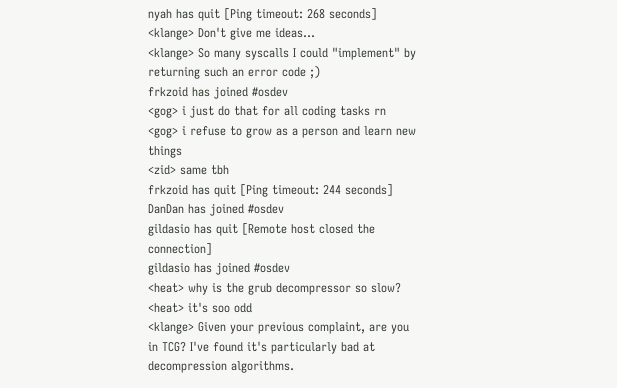nyah has quit [Ping timeout: 268 seconds]
<klange> Don't give me ideas...
<klange> So many syscalls I could "implement" by returning such an error code ;)
frkzoid has joined #osdev
<gog> i just do that for all coding tasks rn
<gog> i refuse to grow as a person and learn new things
<zid> same tbh
frkzoid has quit [Ping timeout: 244 seconds]
DanDan has joined #osdev
gildasio has quit [Remote host closed the connection]
gildasio has joined #osdev
<heat> why is the grub decompressor so slow?
<heat> it's soo odd
<klange> Given your previous complaint, are you in TCG? I've found it's particularly bad at decompression algorithms.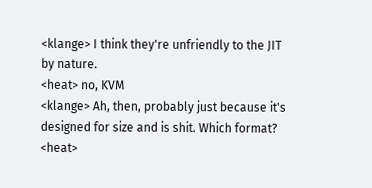<klange> I think they're unfriendly to the JIT by nature.
<heat> no, KVM
<klange> Ah, then, probably just because it's designed for size and is shit. Which format?
<heat>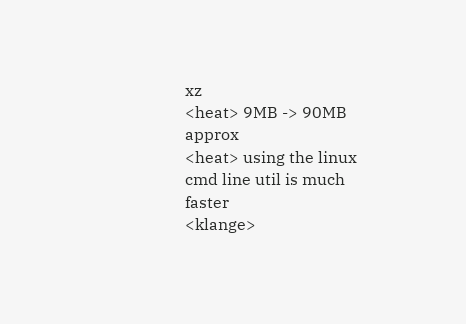xz
<heat> 9MB -> 90MB approx
<heat> using the linux cmd line util is much faster
<klange>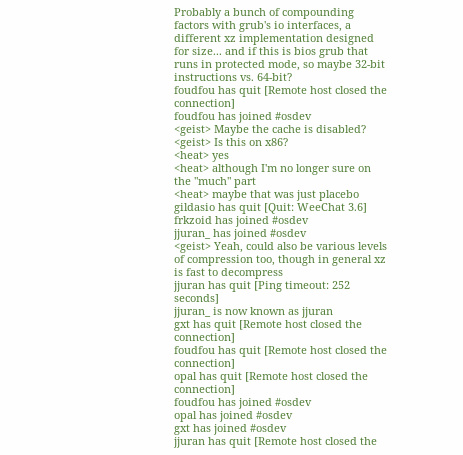Probably a bunch of compounding factors with grub's io interfaces, a different xz implementation designed for size... and if this is bios grub that runs in protected mode, so maybe 32-bit instructions vs. 64-bit?
foudfou has quit [Remote host closed the connection]
foudfou has joined #osdev
<geist> Maybe the cache is disabled?
<geist> Is this on x86?
<heat> yes
<heat> although I'm no longer sure on the "much" part
<heat> maybe that was just placebo
gildasio has quit [Quit: WeeChat 3.6]
frkzoid has joined #osdev
jjuran_ has joined #osdev
<geist> Yeah, could also be various levels of compression too, though in general xz is fast to decompress
jjuran has quit [Ping timeout: 252 seconds]
jjuran_ is now known as jjuran
gxt has quit [Remote host closed the connection]
foudfou has quit [Remote host closed the connection]
opal has quit [Remote host closed the connection]
foudfou has joined #osdev
opal has joined #osdev
gxt has joined #osdev
jjuran has quit [Remote host closed the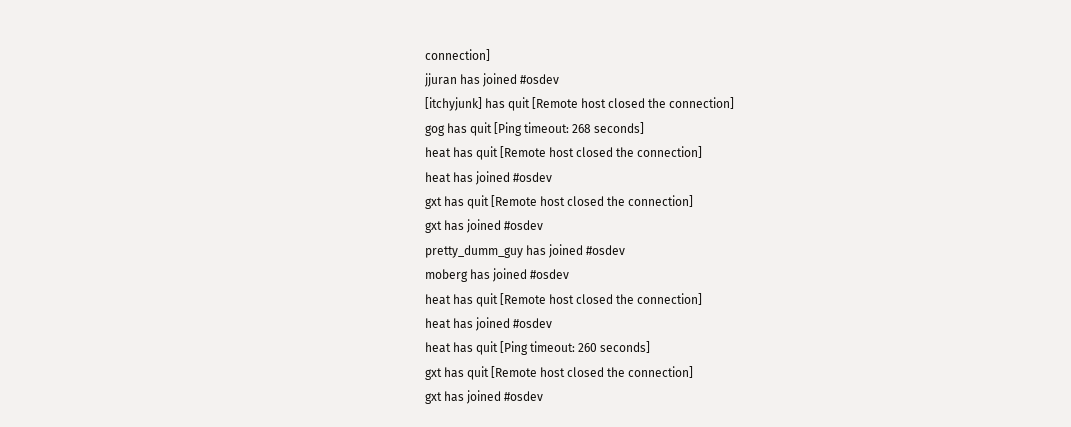connection]
jjuran has joined #osdev
[itchyjunk] has quit [Remote host closed the connection]
gog has quit [Ping timeout: 268 seconds]
heat has quit [Remote host closed the connection]
heat has joined #osdev
gxt has quit [Remote host closed the connection]
gxt has joined #osdev
pretty_dumm_guy has joined #osdev
moberg has joined #osdev
heat has quit [Remote host closed the connection]
heat has joined #osdev
heat has quit [Ping timeout: 260 seconds]
gxt has quit [Remote host closed the connection]
gxt has joined #osdev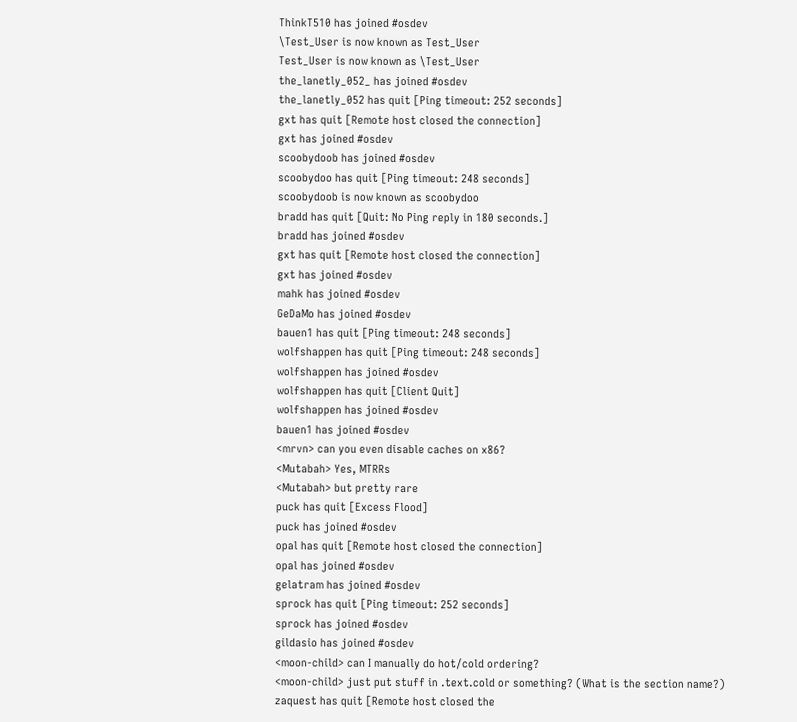ThinkT510 has joined #osdev
\Test_User is now known as Test_User
Test_User is now known as \Test_User
the_lanetly_052_ has joined #osdev
the_lanetly_052 has quit [Ping timeout: 252 seconds]
gxt has quit [Remote host closed the connection]
gxt has joined #osdev
scoobydoob has joined #osdev
scoobydoo has quit [Ping timeout: 248 seconds]
scoobydoob is now known as scoobydoo
bradd has quit [Quit: No Ping reply in 180 seconds.]
bradd has joined #osdev
gxt has quit [Remote host closed the connection]
gxt has joined #osdev
mahk has joined #osdev
GeDaMo has joined #osdev
bauen1 has quit [Ping timeout: 248 seconds]
wolfshappen has quit [Ping timeout: 248 seconds]
wolfshappen has joined #osdev
wolfshappen has quit [Client Quit]
wolfshappen has joined #osdev
bauen1 has joined #osdev
<mrvn> can you even disable caches on x86?
<Mutabah> Yes, MTRRs
<Mutabah> but pretty rare
puck has quit [Excess Flood]
puck has joined #osdev
opal has quit [Remote host closed the connection]
opal has joined #osdev
gelatram has joined #osdev
sprock has quit [Ping timeout: 252 seconds]
sprock has joined #osdev
gildasio has joined #osdev
<moon-child> can I manually do hot/cold ordering?
<moon-child> just put stuff in .text.cold or something? (What is the section name?)
zaquest has quit [Remote host closed the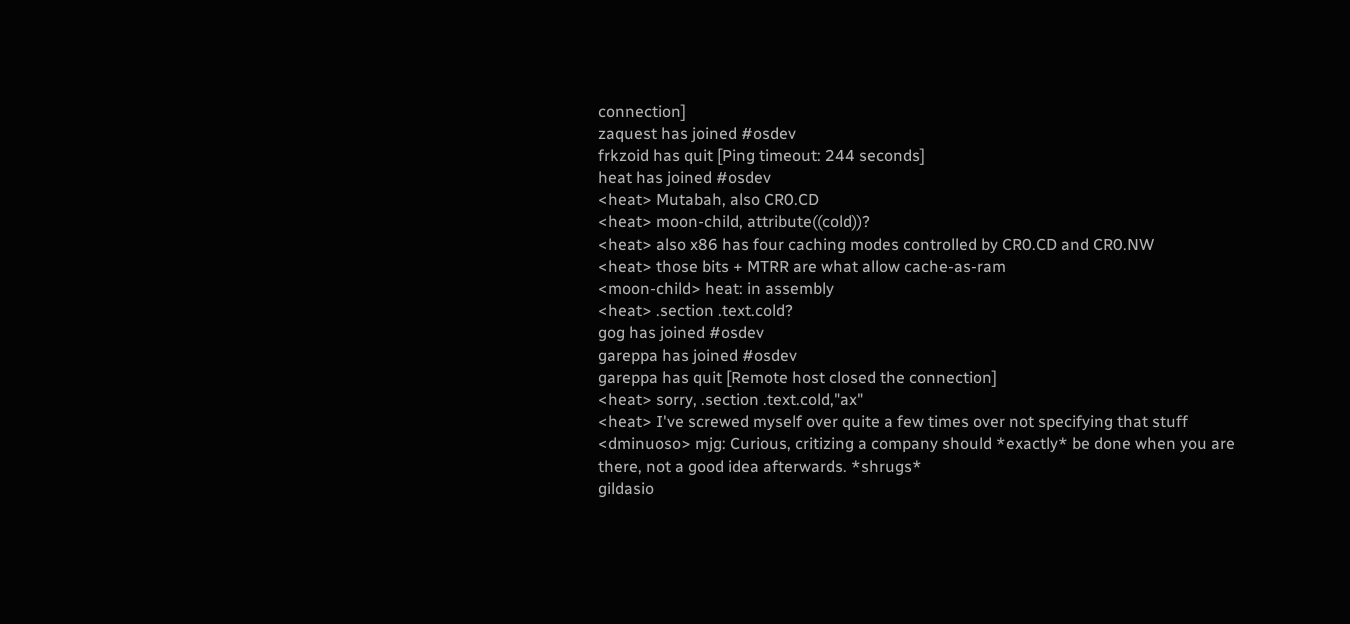connection]
zaquest has joined #osdev
frkzoid has quit [Ping timeout: 244 seconds]
heat has joined #osdev
<heat> Mutabah, also CR0.CD
<heat> moon-child, attribute((cold))?
<heat> also x86 has four caching modes controlled by CR0.CD and CR0.NW
<heat> those bits + MTRR are what allow cache-as-ram
<moon-child> heat: in assembly
<heat> .section .text.cold?
gog has joined #osdev
gareppa has joined #osdev
gareppa has quit [Remote host closed the connection]
<heat> sorry, .section .text.cold,"ax"
<heat> I've screwed myself over quite a few times over not specifying that stuff
<dminuoso> mjg: Curious, critizing a company should *exactly* be done when you are there, not a good idea afterwards. *shrugs*
gildasio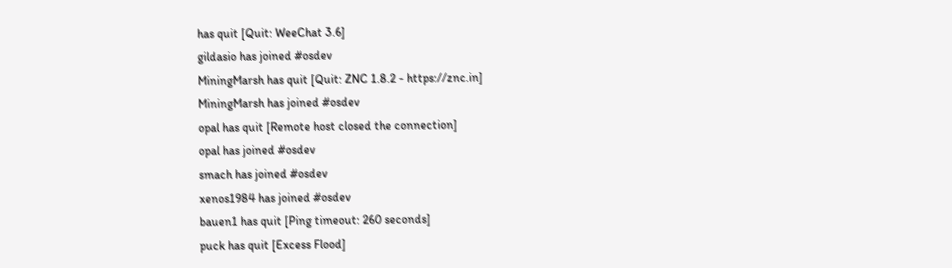has quit [Quit: WeeChat 3.6]
gildasio has joined #osdev
MiningMarsh has quit [Quit: ZNC 1.8.2 - https://znc.in]
MiningMarsh has joined #osdev
opal has quit [Remote host closed the connection]
opal has joined #osdev
smach has joined #osdev
xenos1984 has joined #osdev
bauen1 has quit [Ping timeout: 260 seconds]
puck has quit [Excess Flood]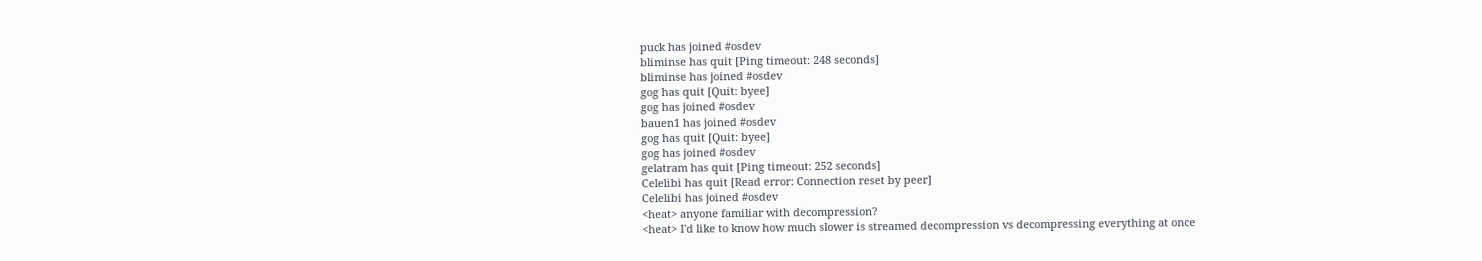puck has joined #osdev
bliminse has quit [Ping timeout: 248 seconds]
bliminse has joined #osdev
gog has quit [Quit: byee]
gog has joined #osdev
bauen1 has joined #osdev
gog has quit [Quit: byee]
gog has joined #osdev
gelatram has quit [Ping timeout: 252 seconds]
Celelibi has quit [Read error: Connection reset by peer]
Celelibi has joined #osdev
<heat> anyone familiar with decompression?
<heat> I'd like to know how much slower is streamed decompression vs decompressing everything at once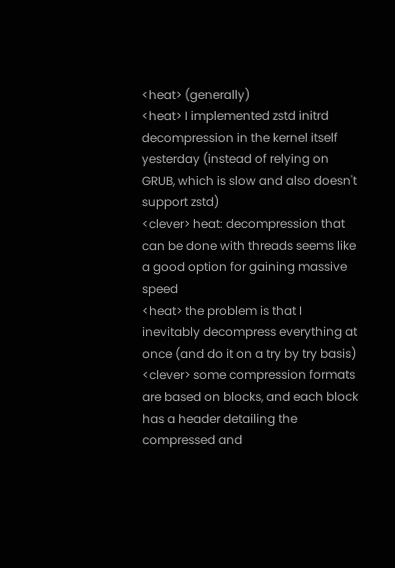<heat> (generally)
<heat> I implemented zstd initrd decompression in the kernel itself yesterday (instead of relying on GRUB, which is slow and also doesn't support zstd)
<clever> heat: decompression that can be done with threads seems like a good option for gaining massive speed
<heat> the problem is that I inevitably decompress everything at once (and do it on a try by try basis)
<clever> some compression formats are based on blocks, and each block has a header detailing the compressed and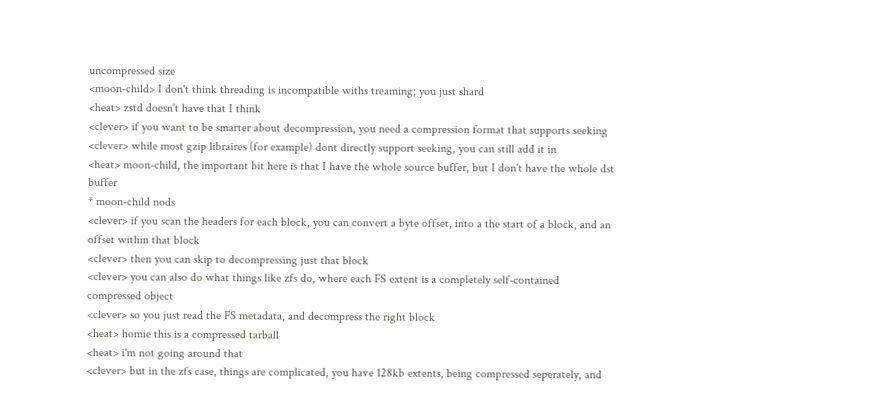uncompressed size
<moon-child> I don't think threading is incompatible withs treaming; you just shard
<heat> zstd doesn't have that I think
<clever> if you want to be smarter about decompression, you need a compression format that supports seeking
<clever> while most gzip libraires (for example) dont directly support seeking, you can still add it in
<heat> moon-child, the important bit here is that I have the whole source buffer, but I don't have the whole dst buffer
* moon-child nods
<clever> if you scan the headers for each block, you can convert a byte offset, into a the start of a block, and an offset within that block
<clever> then you can skip to decompressing just that block
<clever> you can also do what things like zfs do, where each FS extent is a completely self-contained compressed object
<clever> so you just read the FS metadata, and decompress the right block
<heat> homie this is a compressed tarball
<heat> i'm not going around that
<clever> but in the zfs case, things are complicated, you have 128kb extents, being compressed seperately, and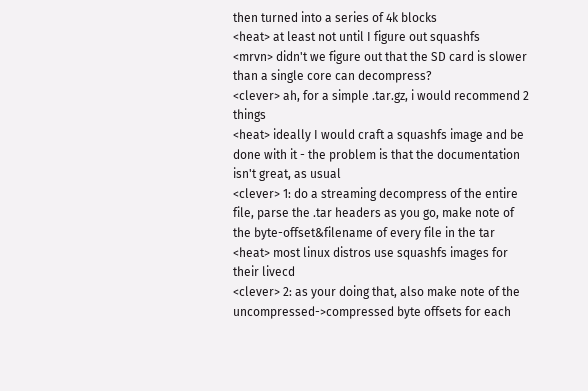then turned into a series of 4k blocks
<heat> at least not until I figure out squashfs
<mrvn> didn't we figure out that the SD card is slower than a single core can decompress?
<clever> ah, for a simple .tar.gz, i would recommend 2 things
<heat> ideally I would craft a squashfs image and be done with it - the problem is that the documentation isn't great, as usual
<clever> 1: do a streaming decompress of the entire file, parse the .tar headers as you go, make note of the byte-offset&filename of every file in the tar
<heat> most linux distros use squashfs images for their livecd
<clever> 2: as your doing that, also make note of the uncompressed->compressed byte offsets for each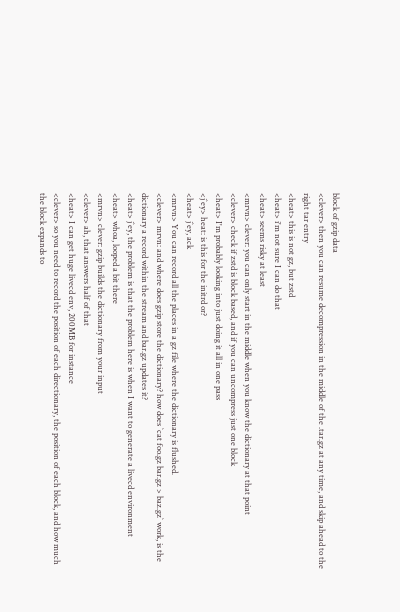block of gzip data
<clever> then you can resume decompression in the middle of the .tar.gz at any time, and skip ahead to the right tar entry
<heat> this is not gz, but zstd
<heat> i'm not sure I can do that
<heat> seems risky at least
<mrvn> clever: you can only start in the middle when you know the dictionary at that point
<clever> check if zstd is block based, and if you can uncompress just one block
<heat> I'm probably looking into just doing it all in one pass
<j`ey> heat: is this for the initrd or?
<heat> j`ey, ack
<mrvn> You can record all the places in a gz file where the dictionary is flushed.
<clever> mrvn: and where does gzip store the dictionary? how does `cat foo.gz bar.gz > baz.gz` work, is the dictionary a record within the stream and bar.gz updates it?
<heat> j`ey, the problem is that the problem here is when I want to generate a livecd environment
<heat> whoa, looped a bit there
<mrvn> clever: gzip builds the dictionary from your input
<clever> ah, that answers half of that
<heat> I can get huge livecd env, 200MB for instance
<clever> so you need to record the position of each directionary, the position of each block, and how much the block expands to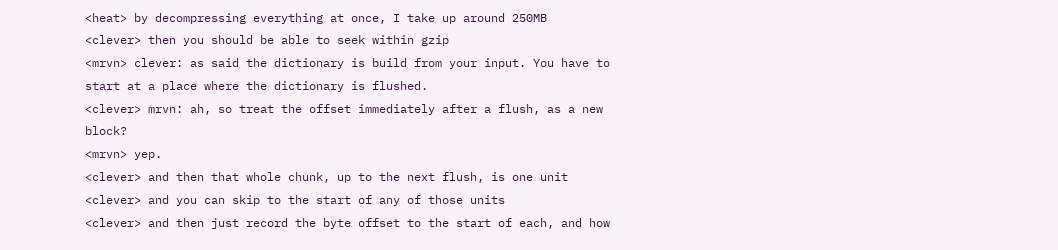<heat> by decompressing everything at once, I take up around 250MB
<clever> then you should be able to seek within gzip
<mrvn> clever: as said the dictionary is build from your input. You have to start at a place where the dictionary is flushed.
<clever> mrvn: ah, so treat the offset immediately after a flush, as a new block?
<mrvn> yep.
<clever> and then that whole chunk, up to the next flush, is one unit
<clever> and you can skip to the start of any of those units
<clever> and then just record the byte offset to the start of each, and how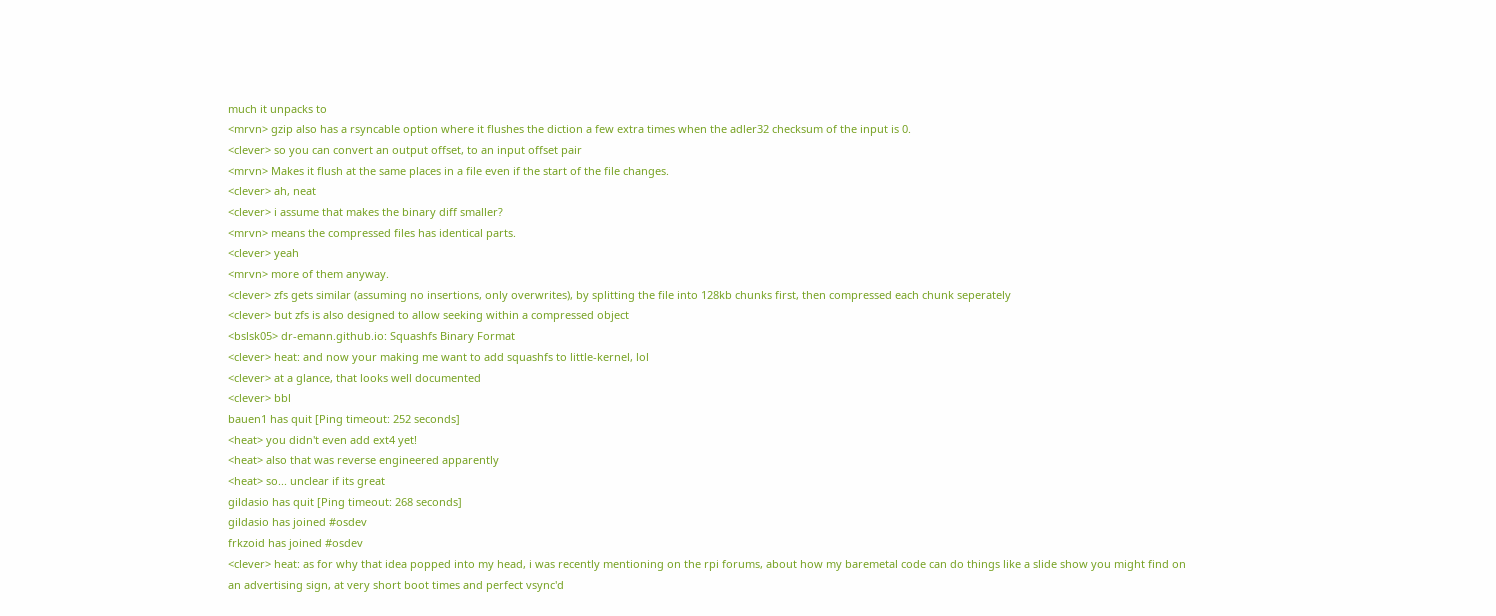much it unpacks to
<mrvn> gzip also has a rsyncable option where it flushes the diction a few extra times when the adler32 checksum of the input is 0.
<clever> so you can convert an output offset, to an input offset pair
<mrvn> Makes it flush at the same places in a file even if the start of the file changes.
<clever> ah, neat
<clever> i assume that makes the binary diff smaller?
<mrvn> means the compressed files has identical parts.
<clever> yeah
<mrvn> more of them anyway.
<clever> zfs gets similar (assuming no insertions, only overwrites), by splitting the file into 128kb chunks first, then compressed each chunk seperately
<clever> but zfs is also designed to allow seeking within a compressed object
<bslsk05> dr-emann.github.io: Squashfs Binary Format
<clever> heat: and now your making me want to add squashfs to little-kernel, lol
<clever> at a glance, that looks well documented
<clever> bbl
bauen1 has quit [Ping timeout: 252 seconds]
<heat> you didn't even add ext4 yet!
<heat> also that was reverse engineered apparently
<heat> so... unclear if its great
gildasio has quit [Ping timeout: 268 seconds]
gildasio has joined #osdev
frkzoid has joined #osdev
<clever> heat: as for why that idea popped into my head, i was recently mentioning on the rpi forums, about how my baremetal code can do things like a slide show you might find on an advertising sign, at very short boot times and perfect vsync'd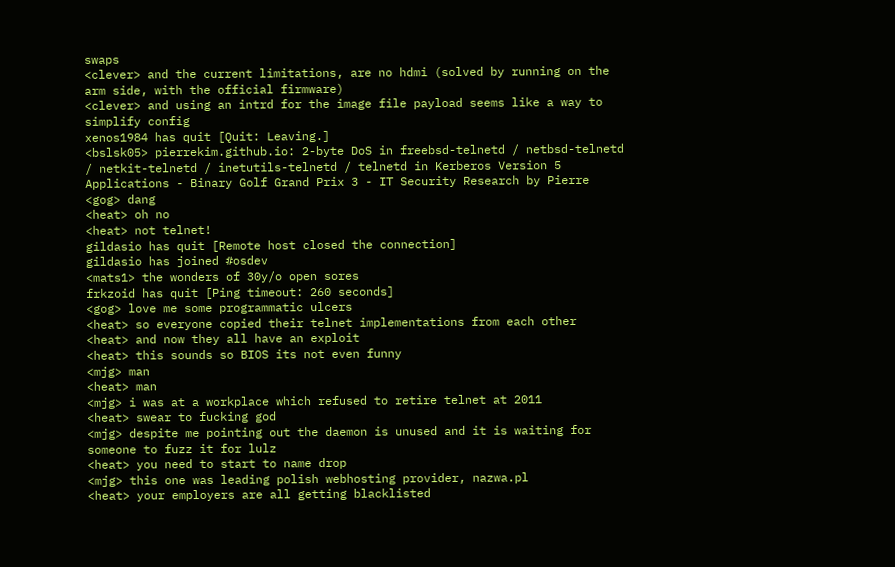swaps
<clever> and the current limitations, are no hdmi (solved by running on the arm side, with the official firmware)
<clever> and using an intrd for the image file payload seems like a way to simplify config
xenos1984 has quit [Quit: Leaving.]
<bslsk05> pierrekim.github.io: 2-byte DoS in freebsd-telnetd / netbsd-telnetd / netkit-telnetd / inetutils-telnetd / telnetd in Kerberos Version 5 Applications - Binary Golf Grand Prix 3 - IT Security Research by Pierre
<gog> dang
<heat> oh no
<heat> not telnet!
gildasio has quit [Remote host closed the connection]
gildasio has joined #osdev
<mats1> the wonders of 30y/o open sores
frkzoid has quit [Ping timeout: 260 seconds]
<gog> love me some programmatic ulcers
<heat> so everyone copied their telnet implementations from each other
<heat> and now they all have an exploit
<heat> this sounds so BIOS its not even funny
<mjg> man
<heat> man
<mjg> i was at a workplace which refused to retire telnet at 2011
<heat> swear to fucking god
<mjg> despite me pointing out the daemon is unused and it is waiting for someone to fuzz it for lulz
<heat> you need to start to name drop
<mjg> this one was leading polish webhosting provider, nazwa.pl
<heat> your employers are all getting blacklisted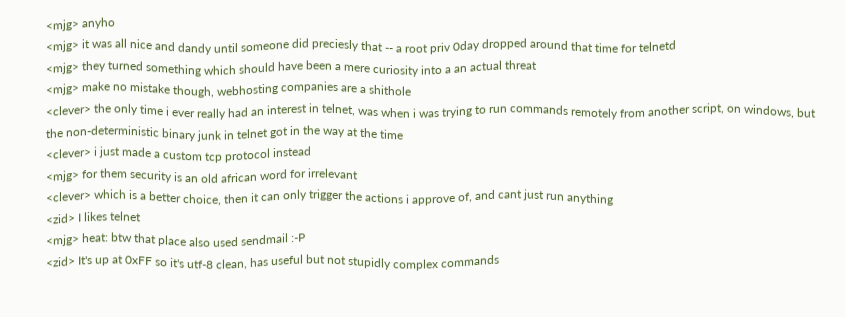<mjg> anyho
<mjg> it was all nice and dandy until someone did preciesly that -- a root priv 0day dropped around that time for telnetd
<mjg> they turned something which should have been a mere curiosity into a an actual threat
<mjg> make no mistake though, webhosting companies are a shithole
<clever> the only time i ever really had an interest in telnet, was when i was trying to run commands remotely from another script, on windows, but the non-deterministic binary junk in telnet got in the way at the time
<clever> i just made a custom tcp protocol instead
<mjg> for them security is an old african word for irrelevant
<clever> which is a better choice, then it can only trigger the actions i approve of, and cant just run anything
<zid> I likes telnet
<mjg> heat: btw that place also used sendmail :-P
<zid> It's up at 0xFF so it's utf-8 clean, has useful but not stupidly complex commands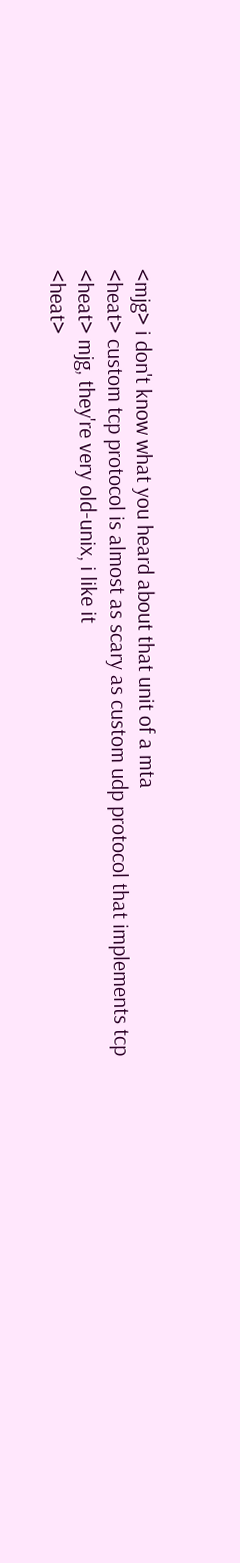<mjg> i don't know what you heard about that unit of a mta
<heat> custom tcp protocol is almost as scary as custom udp protocol that implements tcp
<heat> mjg, they're very old-unix, i like it
<heat>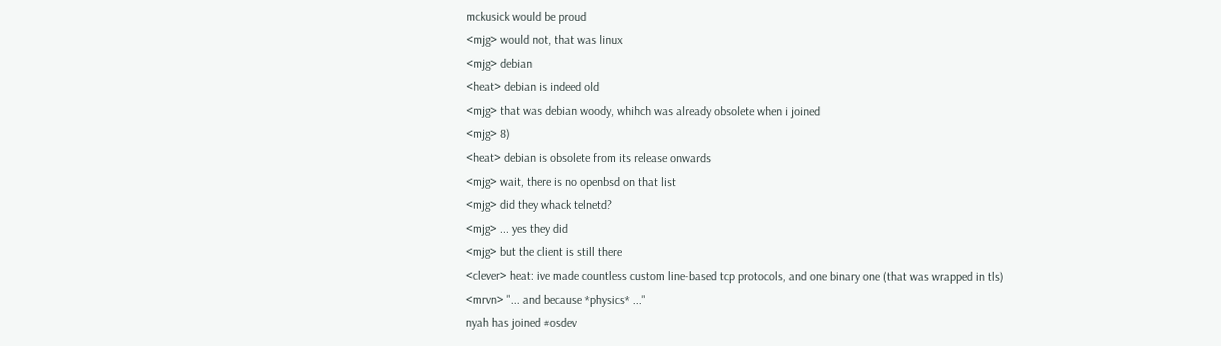mckusick would be proud
<mjg> would not, that was linux
<mjg> debian
<heat> debian is indeed old
<mjg> that was debian woody, whihch was already obsolete when i joined
<mjg> 8)
<heat> debian is obsolete from its release onwards
<mjg> wait, there is no openbsd on that list
<mjg> did they whack telnetd?
<mjg> ... yes they did
<mjg> but the client is still there
<clever> heat: ive made countless custom line-based tcp protocols, and one binary one (that was wrapped in tls)
<mrvn> "... and because *physics* ..."
nyah has joined #osdev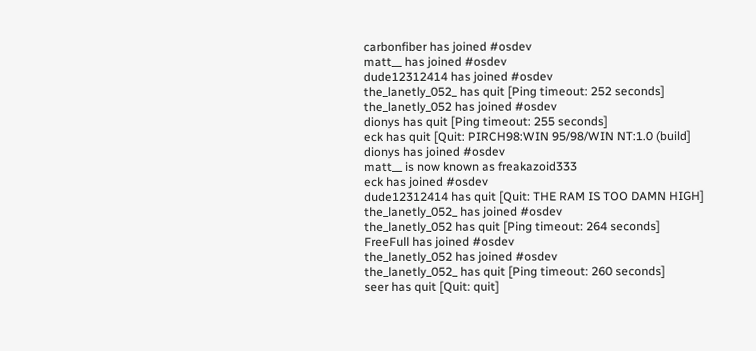carbonfiber has joined #osdev
matt__ has joined #osdev
dude12312414 has joined #osdev
the_lanetly_052_ has quit [Ping timeout: 252 seconds]
the_lanetly_052 has joined #osdev
dionys has quit [Ping timeout: 255 seconds]
eck has quit [Quit: PIRCH98:WIN 95/98/WIN NT:1.0 (build]
dionys has joined #osdev
matt__ is now known as freakazoid333
eck has joined #osdev
dude12312414 has quit [Quit: THE RAM IS TOO DAMN HIGH]
the_lanetly_052_ has joined #osdev
the_lanetly_052 has quit [Ping timeout: 264 seconds]
FreeFull has joined #osdev
the_lanetly_052 has joined #osdev
the_lanetly_052_ has quit [Ping timeout: 260 seconds]
seer has quit [Quit: quit]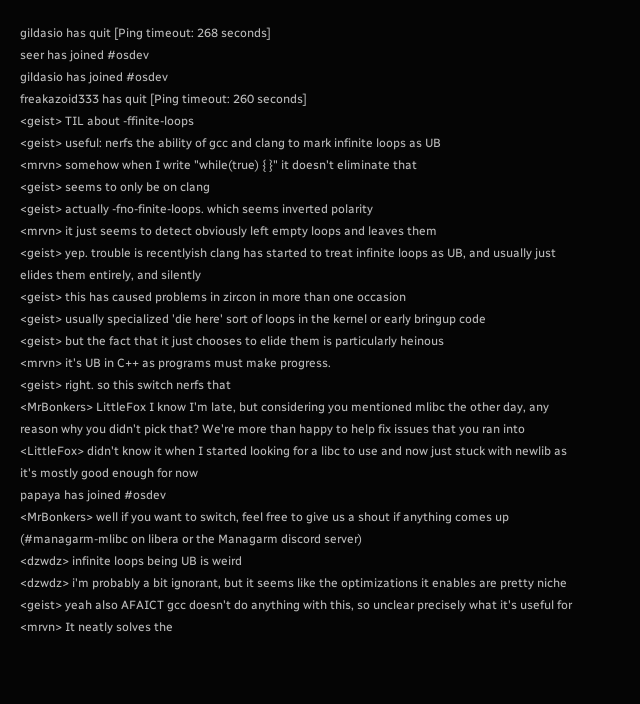gildasio has quit [Ping timeout: 268 seconds]
seer has joined #osdev
gildasio has joined #osdev
freakazoid333 has quit [Ping timeout: 260 seconds]
<geist> TIL about -ffinite-loops
<geist> useful: nerfs the ability of gcc and clang to mark infinite loops as UB
<mrvn> somehow when I write "while(true) { }" it doesn't eliminate that
<geist> seems to only be on clang
<geist> actually -fno-finite-loops. which seems inverted polarity
<mrvn> it just seems to detect obviously left empty loops and leaves them
<geist> yep. trouble is recentlyish clang has started to treat infinite loops as UB, and usually just elides them entirely, and silently
<geist> this has caused problems in zircon in more than one occasion
<geist> usually specialized 'die here' sort of loops in the kernel or early bringup code
<geist> but the fact that it just chooses to elide them is particularly heinous
<mrvn> it's UB in C++ as programs must make progress.
<geist> right. so this switch nerfs that
<MrBonkers> LittleFox I know I'm late, but considering you mentioned mlibc the other day, any reason why you didn't pick that? We're more than happy to help fix issues that you ran into
<LittleFox> didn't know it when I started looking for a libc to use and now just stuck with newlib as it's mostly good enough for now
papaya has joined #osdev
<MrBonkers> well if you want to switch, feel free to give us a shout if anything comes up (#managarm-mlibc on libera or the Managarm discord server)
<dzwdz> infinite loops being UB is weird
<dzwdz> i'm probably a bit ignorant, but it seems like the optimizations it enables are pretty niche
<geist> yeah also AFAICT gcc doesn't do anything with this, so unclear precisely what it's useful for
<mrvn> It neatly solves the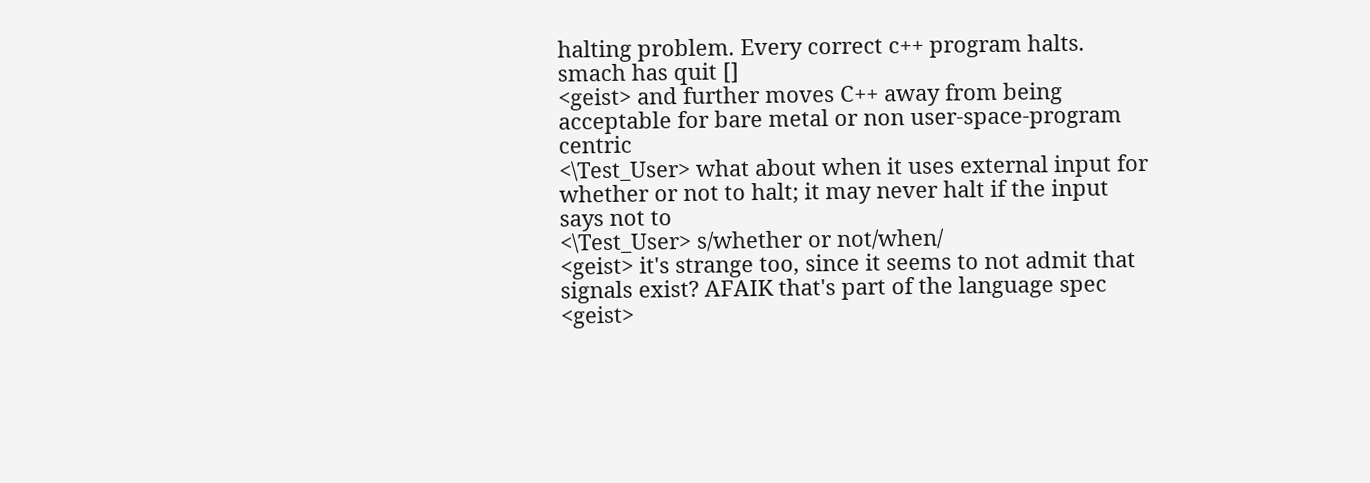halting problem. Every correct c++ program halts.
smach has quit []
<geist> and further moves C++ away from being acceptable for bare metal or non user-space-program centric
<\Test_User> what about when it uses external input for whether or not to halt; it may never halt if the input says not to
<\Test_User> s/whether or not/when/
<geist> it's strange too, since it seems to not admit that signals exist? AFAIK that's part of the language spec
<geist>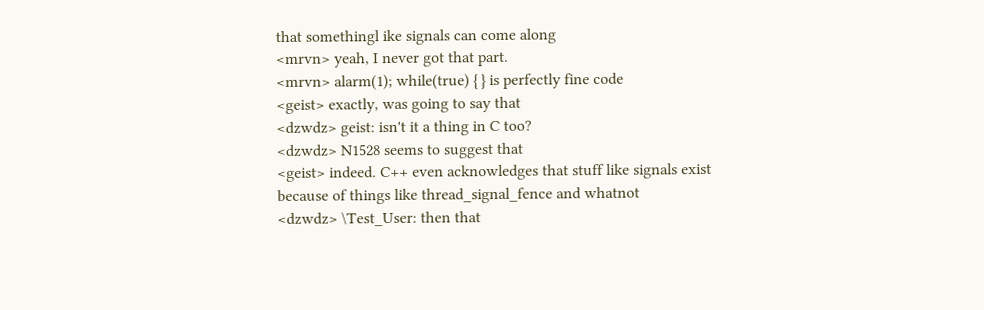that somethingl ike signals can come along
<mrvn> yeah, I never got that part.
<mrvn> alarm(1); while(true) { } is perfectly fine code
<geist> exactly, was going to say that
<dzwdz> geist: isn't it a thing in C too?
<dzwdz> N1528 seems to suggest that
<geist> indeed. C++ even acknowledges that stuff like signals exist because of things like thread_signal_fence and whatnot
<dzwdz> \Test_User: then that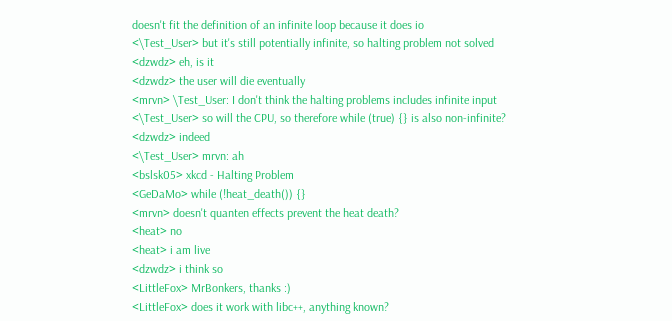doesn't fit the definition of an infinite loop because it does io
<\Test_User> but it's still potentially infinite, so halting problem not solved
<dzwdz> eh, is it
<dzwdz> the user will die eventually
<mrvn> \Test_User: I don't think the halting problems includes infinite input
<\Test_User> so will the CPU, so therefore while (true) {} is also non-infinite?
<dzwdz> indeed
<\Test_User> mrvn: ah
<bslsk05> xkcd - Halting Problem
<GeDaMo> while (!heat_death()) {}
<mrvn> doesn't quanten effects prevent the heat death?
<heat> no
<heat> i am live
<dzwdz> i think so
<LittleFox> MrBonkers, thanks :)
<LittleFox> does it work with libc++, anything known?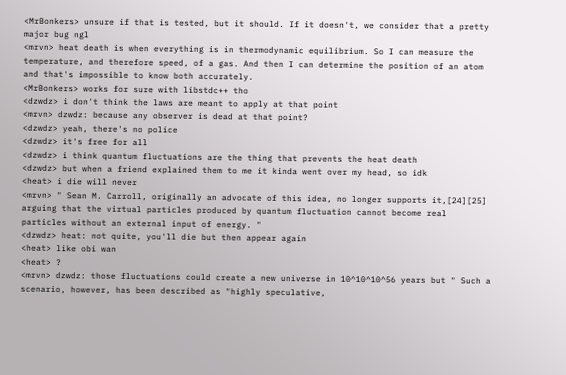<MrBonkers> unsure if that is tested, but it should. If it doesn't, we consider that a pretty major bug ngl
<mrvn> heat death is when everything is in thermodynamic equilibrium. So I can measure the temperature, and therefore speed, of a gas. And then I can determine the position of an atom and that's impossible to know both accurately.
<MrBonkers> works for sure with libstdc++ tho
<dzwdz> i don't think the laws are meant to apply at that point
<mrvn> dzwdz: because any observer is dead at that point?
<dzwdz> yeah, there's no police
<dzwdz> it's free for all
<dzwdz> i think quantum fluctuations are the thing that prevents the heat death
<dzwdz> but when a friend explained them to me it kinda went over my head, so idk
<heat> i die will never
<mrvn> " Sean M. Carroll, originally an advocate of this idea, no longer supports it,[24][25] arguing that the virtual particles produced by quantum fluctuation cannot become real particles without an external input of energy. "
<dzwdz> heat: not quite, you'll die but then appear again
<heat> like obi wan
<heat> ?
<mrvn> dzwdz: those fluctuations could create a new universe in 10^10^10^56 years but " Such a scenario, however, has been described as "highly speculative,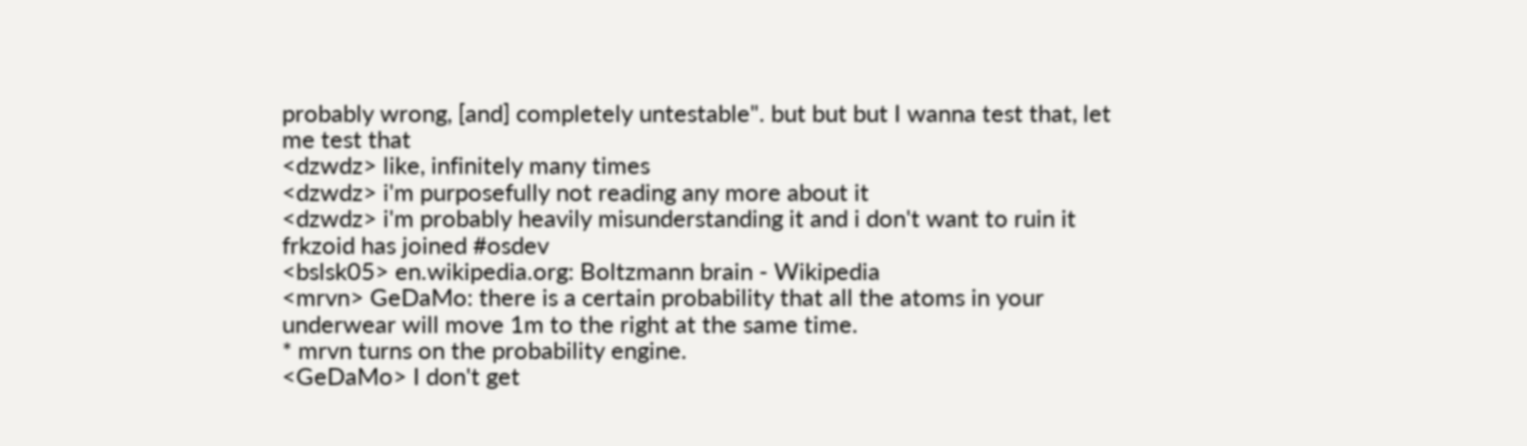probably wrong, [and] completely untestable". but but but I wanna test that, let me test that
<dzwdz> like, infinitely many times
<dzwdz> i'm purposefully not reading any more about it
<dzwdz> i'm probably heavily misunderstanding it and i don't want to ruin it
frkzoid has joined #osdev
<bslsk05> en.wikipedia.org: Boltzmann brain - Wikipedia
<mrvn> GeDaMo: there is a certain probability that all the atoms in your underwear will move 1m to the right at the same time.
* mrvn turns on the probability engine.
<GeDaMo> I don't get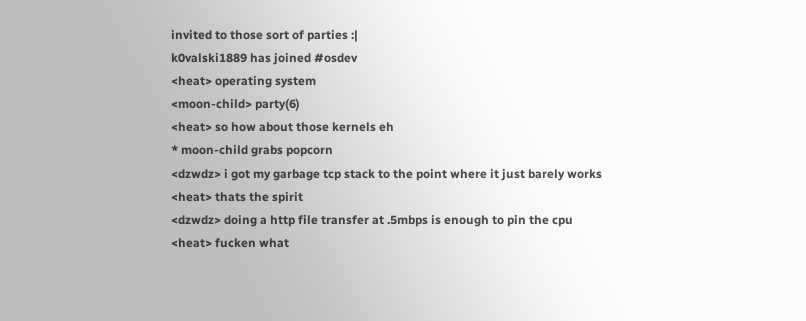invited to those sort of parties :|
k0valski1889 has joined #osdev
<heat> operating system
<moon-child> party(6)
<heat> so how about those kernels eh
* moon-child grabs popcorn
<dzwdz> i got my garbage tcp stack to the point where it just barely works
<heat> thats the spirit
<dzwdz> doing a http file transfer at .5mbps is enough to pin the cpu
<heat> fucken what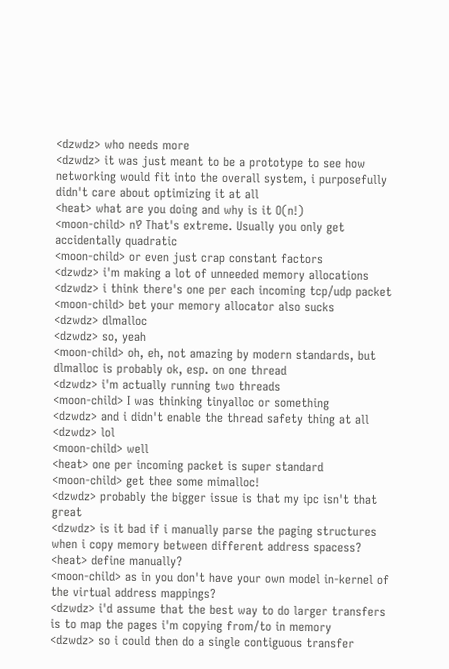<dzwdz> who needs more
<dzwdz> it was just meant to be a prototype to see how networking would fit into the overall system, i purposefully didn't care about optimizing it at all
<heat> what are you doing and why is it O(n!)
<moon-child> n‽ That's extreme. Usually you only get accidentally quadratic
<moon-child> or even just crap constant factors
<dzwdz> i'm making a lot of unneeded memory allocations
<dzwdz> i think there's one per each incoming tcp/udp packet
<moon-child> bet your memory allocator also sucks
<dzwdz> dlmalloc
<dzwdz> so, yeah
<moon-child> oh, eh, not amazing by modern standards, but dlmalloc is probably ok, esp. on one thread
<dzwdz> i'm actually running two threads
<moon-child> I was thinking tinyalloc or something
<dzwdz> and i didn't enable the thread safety thing at all
<dzwdz> lol
<moon-child> well
<heat> one per incoming packet is super standard
<moon-child> get thee some mimalloc!
<dzwdz> probably the bigger issue is that my ipc isn't that great
<dzwdz> is it bad if i manually parse the paging structures when i copy memory between different address spacess?
<heat> define manually?
<moon-child> as in you don't have your own model in-kernel of the virtual address mappings?
<dzwdz> i'd assume that the best way to do larger transfers is to map the pages i'm copying from/to in memory
<dzwdz> so i could then do a single contiguous transfer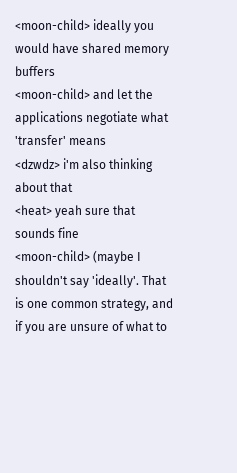<moon-child> ideally you would have shared memory buffers
<moon-child> and let the applications negotiate what 'transfer' means
<dzwdz> i'm also thinking about that
<heat> yeah sure that sounds fine
<moon-child> (maybe I shouldn't say 'ideally'. That is one common strategy, and if you are unsure of what to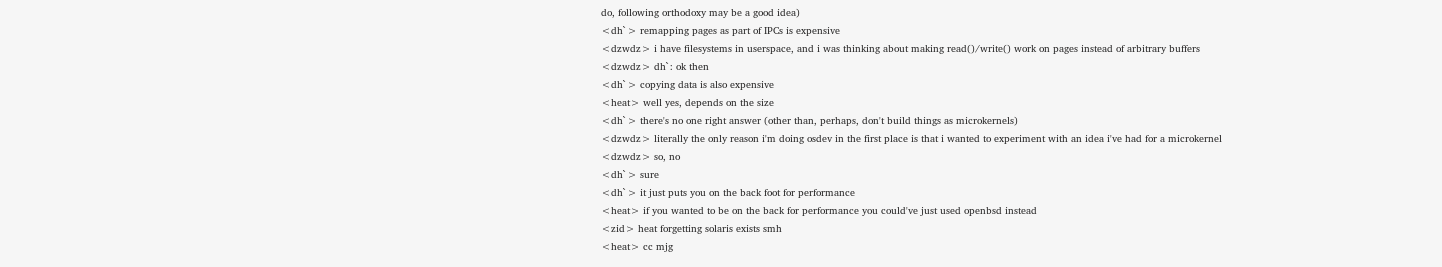do, following orthodoxy may be a good idea)
<dh`> remapping pages as part of IPCs is expensive
<dzwdz> i have filesystems in userspace, and i was thinking about making read()/write() work on pages instead of arbitrary buffers
<dzwdz> dh`: ok then
<dh`> copying data is also expensive
<heat> well yes, depends on the size
<dh`> there's no one right answer (other than, perhaps, don't build things as microkernels)
<dzwdz> literally the only reason i'm doing osdev in the first place is that i wanted to experiment with an idea i've had for a microkernel
<dzwdz> so, no
<dh`> sure
<dh`> it just puts you on the back foot for performance
<heat> if you wanted to be on the back for performance you could've just used openbsd instead
<zid> heat forgetting solaris exists smh
<heat> cc mjg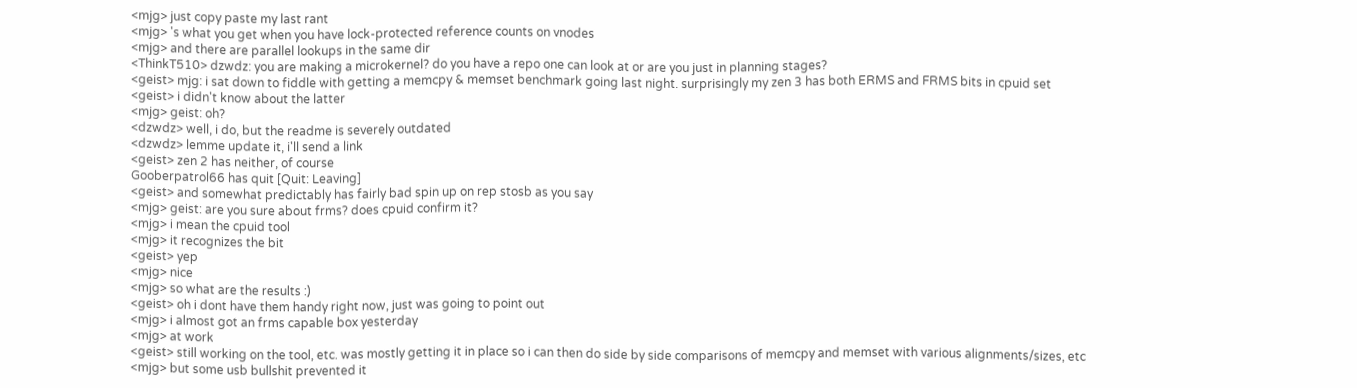<mjg> just copy paste my last rant
<mjg> 's what you get when you have lock-protected reference counts on vnodes
<mjg> and there are parallel lookups in the same dir
<ThinkT510> dzwdz: you are making a microkernel? do you have a repo one can look at or are you just in planning stages?
<geist> mjg: i sat down to fiddle with getting a memcpy & memset benchmark going last night. surprisingly my zen 3 has both ERMS and FRMS bits in cpuid set
<geist> i didn't know about the latter
<mjg> geist: oh?
<dzwdz> well, i do, but the readme is severely outdated
<dzwdz> lemme update it, i'll send a link
<geist> zen 2 has neither, of course
Gooberpatrol66 has quit [Quit: Leaving]
<geist> and somewhat predictably has fairly bad spin up on rep stosb as you say
<mjg> geist: are you sure about frms? does cpuid confirm it?
<mjg> i mean the cpuid tool
<mjg> it recognizes the bit
<geist> yep
<mjg> nice
<mjg> so what are the results :)
<geist> oh i dont have them handy right now, just was going to point out
<mjg> i almost got an frms capable box yesterday
<mjg> at work
<geist> still working on the tool, etc. was mostly getting it in place so i can then do side by side comparisons of memcpy and memset with various alignments/sizes, etc
<mjg> but some usb bullshit prevented it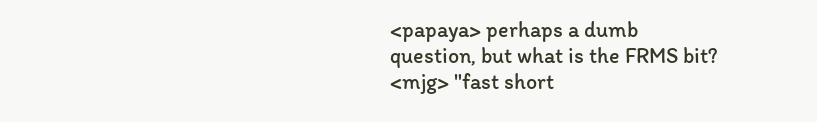<papaya> perhaps a dumb question, but what is the FRMS bit?
<mjg> "fast short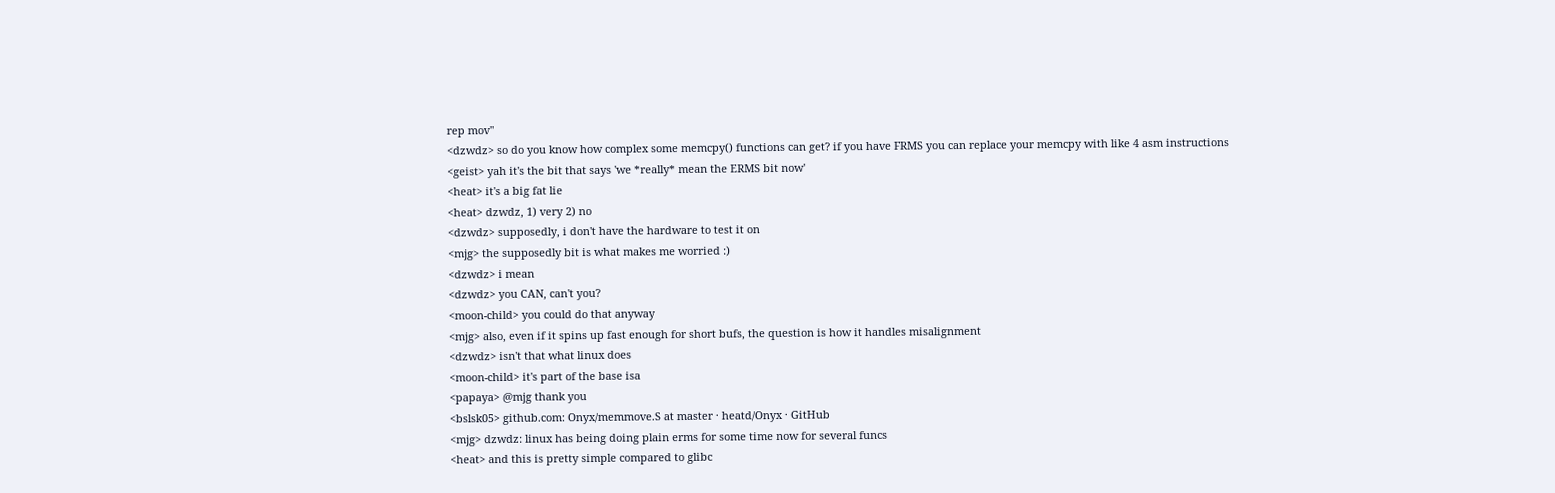rep mov"
<dzwdz> so do you know how complex some memcpy() functions can get? if you have FRMS you can replace your memcpy with like 4 asm instructions
<geist> yah it's the bit that says 'we *really* mean the ERMS bit now'
<heat> it's a big fat lie
<heat> dzwdz, 1) very 2) no
<dzwdz> supposedly, i don't have the hardware to test it on
<mjg> the supposedly bit is what makes me worried :)
<dzwdz> i mean
<dzwdz> you CAN, can't you?
<moon-child> you could do that anyway
<mjg> also, even if it spins up fast enough for short bufs, the question is how it handles misalignment
<dzwdz> isn't that what linux does
<moon-child> it's part of the base isa
<papaya> @mjg thank you
<bslsk05> github.com: Onyx/memmove.S at master · heatd/Onyx · GitHub
<mjg> dzwdz: linux has being doing plain erms for some time now for several funcs
<heat> and this is pretty simple compared to glibc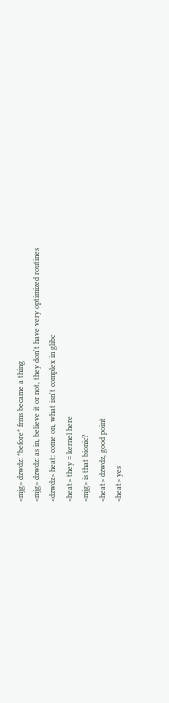<mjg> dzwdz: *before* frms became a thing
<mjg> dzwdz: as in, believe it or not, they don't have very optimized routines
<dzwdz> heat: come on, what isn't complex in glibc
<heat> they = kernel here
<mjg> is that bionic?
<heat> dzwdz, good point
<heat> yes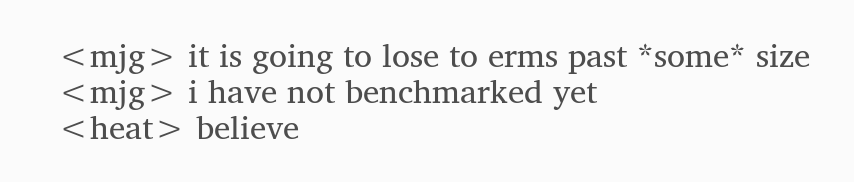<mjg> it is going to lose to erms past *some* size
<mjg> i have not benchmarked yet
<heat> believe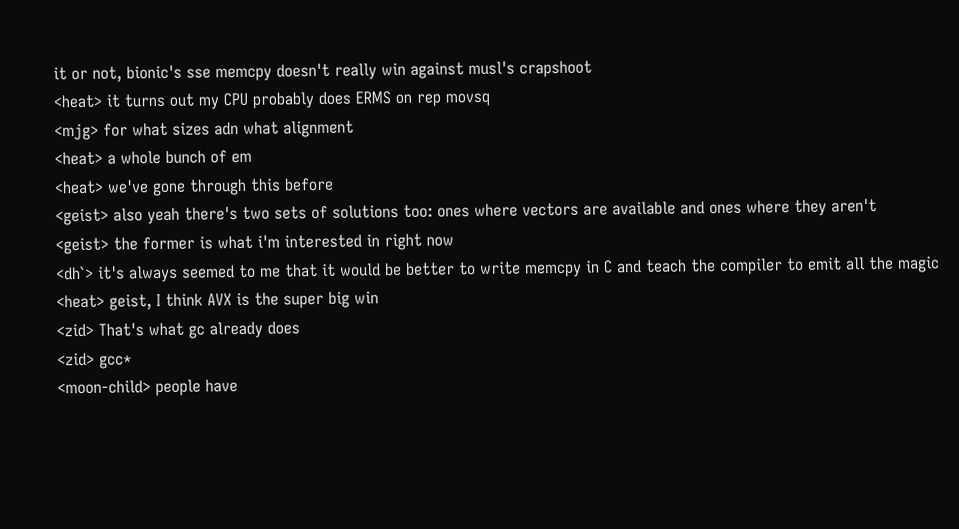it or not, bionic's sse memcpy doesn't really win against musl's crapshoot
<heat> it turns out my CPU probably does ERMS on rep movsq
<mjg> for what sizes adn what alignment
<heat> a whole bunch of em
<heat> we've gone through this before
<geist> also yeah there's two sets of solutions too: ones where vectors are available and ones where they aren't
<geist> the former is what i'm interested in right now
<dh`> it's always seemed to me that it would be better to write memcpy in C and teach the compiler to emit all the magic
<heat> geist, I think AVX is the super big win
<zid> That's what gc already does
<zid> gcc*
<moon-child> people have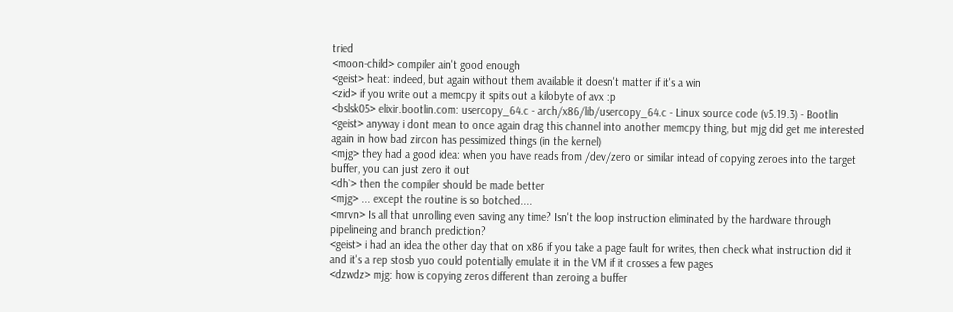tried
<moon-child> compiler ain't good enough
<geist> heat: indeed, but again without them available it doesn't matter if it's a win
<zid> if you write out a memcpy it spits out a kilobyte of avx :p
<bslsk05> elixir.bootlin.com: usercopy_64.c - arch/x86/lib/usercopy_64.c - Linux source code (v5.19.3) - Bootlin
<geist> anyway i dont mean to once again drag this channel into another memcpy thing, but mjg did get me interested again in how bad zircon has pessimized things (in the kernel)
<mjg> they had a good idea: when you have reads from /dev/zero or similar intead of copying zeroes into the target buffer, you can just zero it out
<dh`> then the compiler should be made better
<mjg> ... except the routine is so botched....
<mrvn> Is all that unrolling even saving any time? Isn't the loop instruction eliminated by the hardware through pipelineing and branch prediction?
<geist> i had an idea the other day that on x86 if you take a page fault for writes, then check what instruction did it and it's a rep stosb yuo could potentially emulate it in the VM if it crosses a few pages
<dzwdz> mjg: how is copying zeros different than zeroing a buffer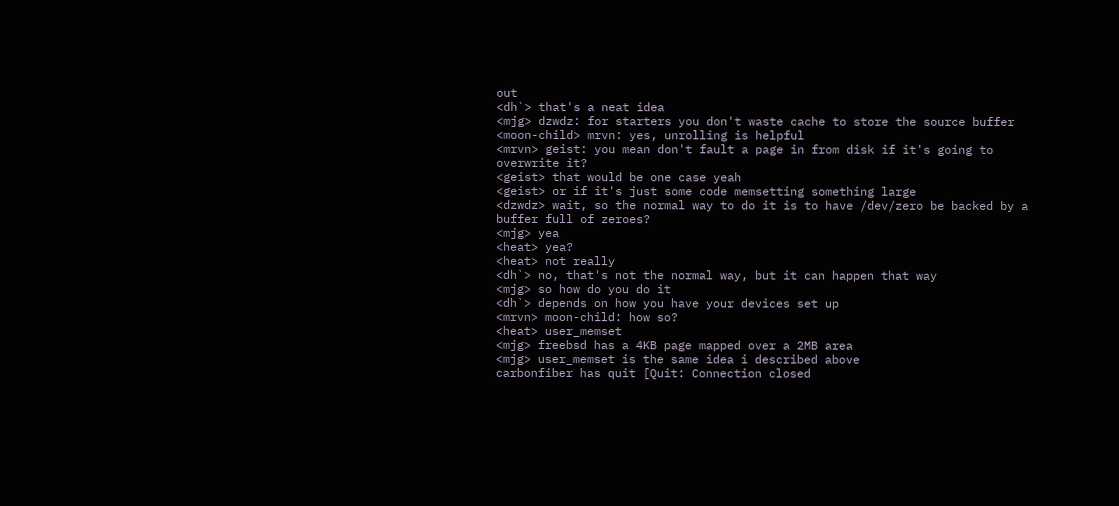out
<dh`> that's a neat idea
<mjg> dzwdz: for starters you don't waste cache to store the source buffer
<moon-child> mrvn: yes, unrolling is helpful
<mrvn> geist: you mean don't fault a page in from disk if it's going to overwrite it?
<geist> that would be one case yeah
<geist> or if it's just some code memsetting something large
<dzwdz> wait, so the normal way to do it is to have /dev/zero be backed by a buffer full of zeroes?
<mjg> yea
<heat> yea?
<heat> not really
<dh`> no, that's not the normal way, but it can happen that way
<mjg> so how do you do it
<dh`> depends on how you have your devices set up
<mrvn> moon-child: how so?
<heat> user_memset
<mjg> freebsd has a 4KB page mapped over a 2MB area
<mjg> user_memset is the same idea i described above
carbonfiber has quit [Quit: Connection closed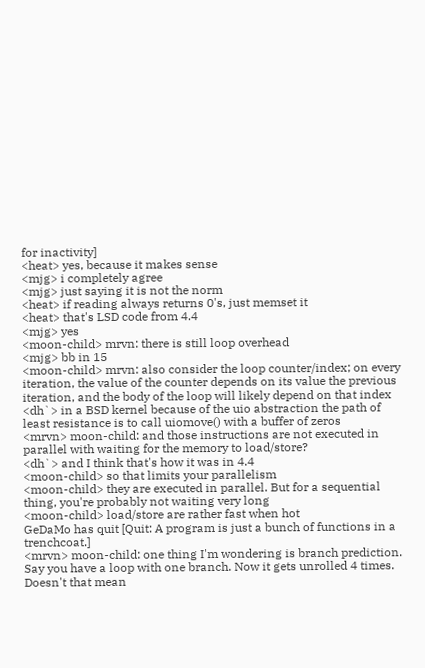for inactivity]
<heat> yes, because it makes sense
<mjg> i completely agree
<mjg> just saying it is not the norm
<heat> if reading always returns 0's, just memset it
<heat> that's LSD code from 4.4
<mjg> yes
<moon-child> mrvn: there is still loop overhead
<mjg> bb in 15
<moon-child> mrvn: also consider the loop counter/index; on every iteration, the value of the counter depends on its value the previous iteration, and the body of the loop will likely depend on that index
<dh`> in a BSD kernel because of the uio abstraction the path of least resistance is to call uiomove() with a buffer of zeros
<mrvn> moon-child: and those instructions are not executed in parallel with waiting for the memory to load/store?
<dh`> and I think that's how it was in 4.4
<moon-child> so that limits your parallelism
<moon-child> they are executed in parallel. But for a sequential thing, you're probably not waiting very long
<moon-child> load/store are rather fast when hot
GeDaMo has quit [Quit: A program is just a bunch of functions in a trenchcoat.]
<mrvn> moon-child: one thing I'm wondering is branch prediction. Say you have a loop with one branch. Now it gets unrolled 4 times. Doesn't that mean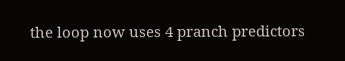the loop now uses 4 pranch predictors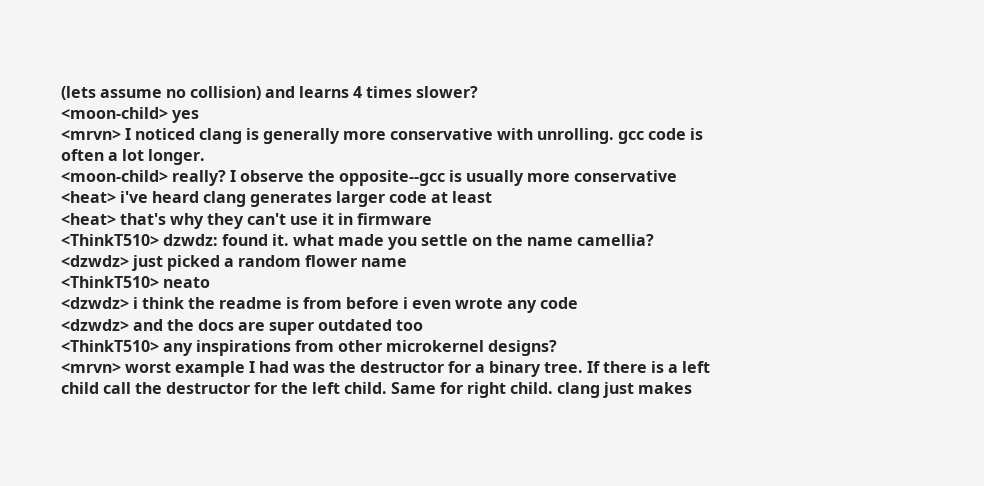(lets assume no collision) and learns 4 times slower?
<moon-child> yes
<mrvn> I noticed clang is generally more conservative with unrolling. gcc code is often a lot longer.
<moon-child> really? I observe the opposite--gcc is usually more conservative
<heat> i've heard clang generates larger code at least
<heat> that's why they can't use it in firmware
<ThinkT510> dzwdz: found it. what made you settle on the name camellia?
<dzwdz> just picked a random flower name
<ThinkT510> neato
<dzwdz> i think the readme is from before i even wrote any code
<dzwdz> and the docs are super outdated too
<ThinkT510> any inspirations from other microkernel designs?
<mrvn> worst example I had was the destructor for a binary tree. If there is a left child call the destructor for the left child. Same for right child. clang just makes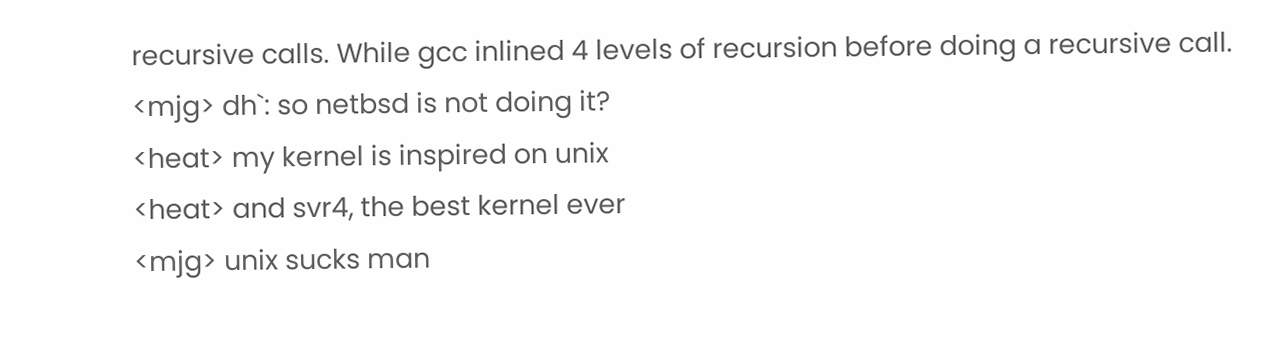recursive calls. While gcc inlined 4 levels of recursion before doing a recursive call.
<mjg> dh`: so netbsd is not doing it?
<heat> my kernel is inspired on unix
<heat> and svr4, the best kernel ever
<mjg> unix sucks man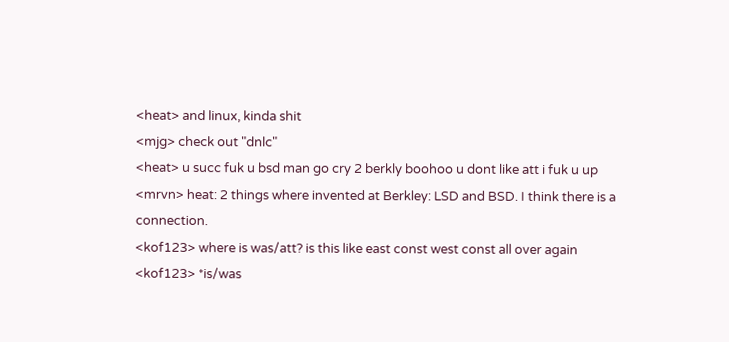<heat> and linux, kinda shit
<mjg> check out "dnlc"
<heat> u succ fuk u bsd man go cry 2 berkly boohoo u dont like att i fuk u up
<mrvn> heat: 2 things where invented at Berkley: LSD and BSD. I think there is a connection.
<kof123> where is was/att? is this like east const west const all over again
<kof123> *is/was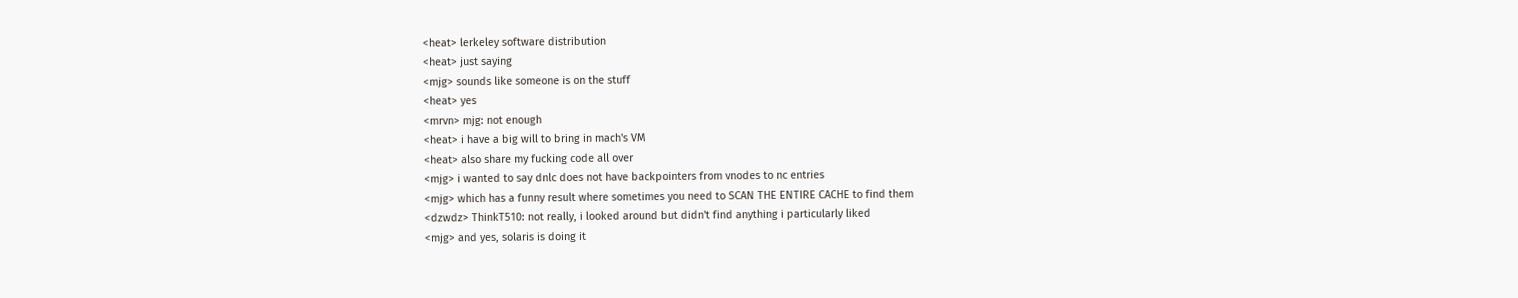<heat> lerkeley software distribution
<heat> just saying
<mjg> sounds like someone is on the stuff
<heat> yes
<mrvn> mjg: not enough
<heat> i have a big will to bring in mach's VM
<heat> also share my fucking code all over
<mjg> i wanted to say dnlc does not have backpointers from vnodes to nc entries
<mjg> which has a funny result where sometimes you need to SCAN THE ENTIRE CACHE to find them
<dzwdz> ThinkT510: not really, i looked around but didn't find anything i particularly liked
<mjg> and yes, solaris is doing it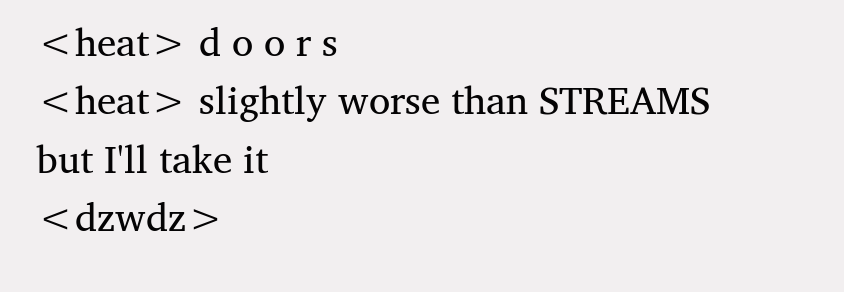<heat> d o o r s
<heat> slightly worse than STREAMS but I'll take it
<dzwdz>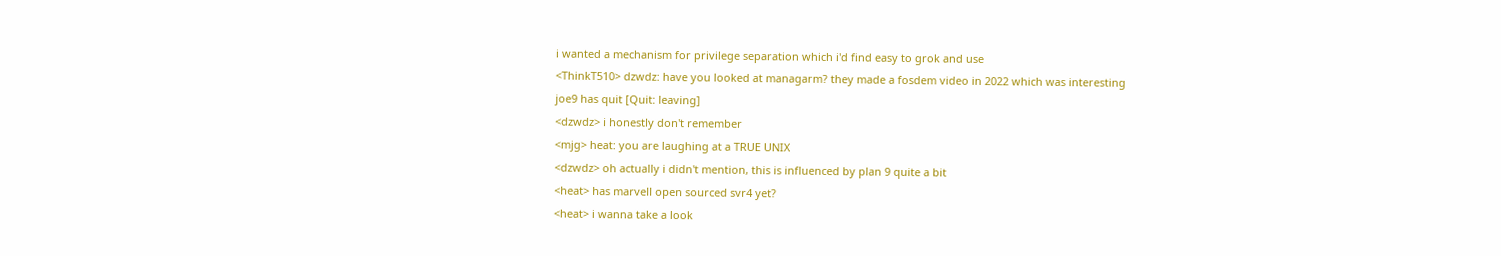i wanted a mechanism for privilege separation which i'd find easy to grok and use
<ThinkT510> dzwdz: have you looked at managarm? they made a fosdem video in 2022 which was interesting
joe9 has quit [Quit: leaving]
<dzwdz> i honestly don't remember
<mjg> heat: you are laughing at a TRUE UNIX
<dzwdz> oh actually i didn't mention, this is influenced by plan 9 quite a bit
<heat> has marvell open sourced svr4 yet?
<heat> i wanna take a look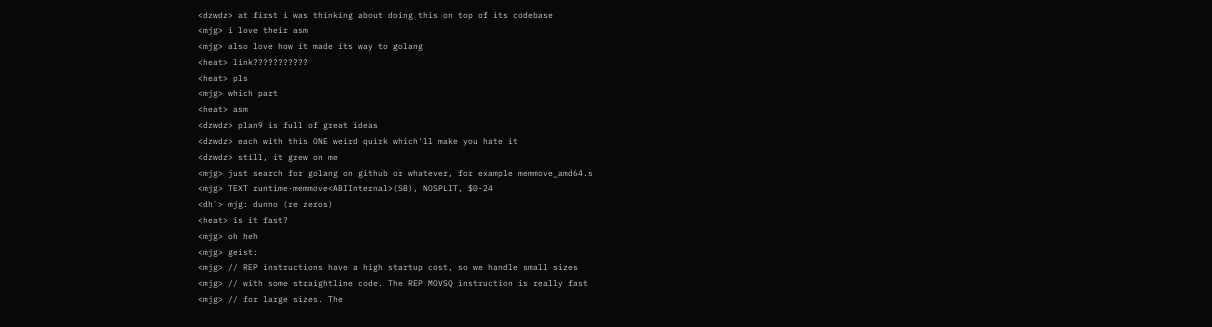<dzwdz> at first i was thinking about doing this on top of its codebase
<mjg> i love their asm
<mjg> also love how it made its way to golang
<heat> link???????????
<heat> pls
<mjg> which part
<heat> asm
<dzwdz> plan9 is full of great ideas
<dzwdz> each with this ONE weird quirk which'll make you hate it
<dzwdz> still, it grew on me
<mjg> just search for golang on github or whatever, for example memmove_amd64.s
<mjg> TEXT runtime·memmove<ABIInternal>(SB), NOSPLIT, $0-24
<dh`> mjg: dunno (re zeros)
<heat> is it fast?
<mjg> oh heh
<mjg> geist:
<mjg> // REP instructions have a high startup cost, so we handle small sizes
<mjg> // with some straightline code. The REP MOVSQ instruction is really fast
<mjg> // for large sizes. The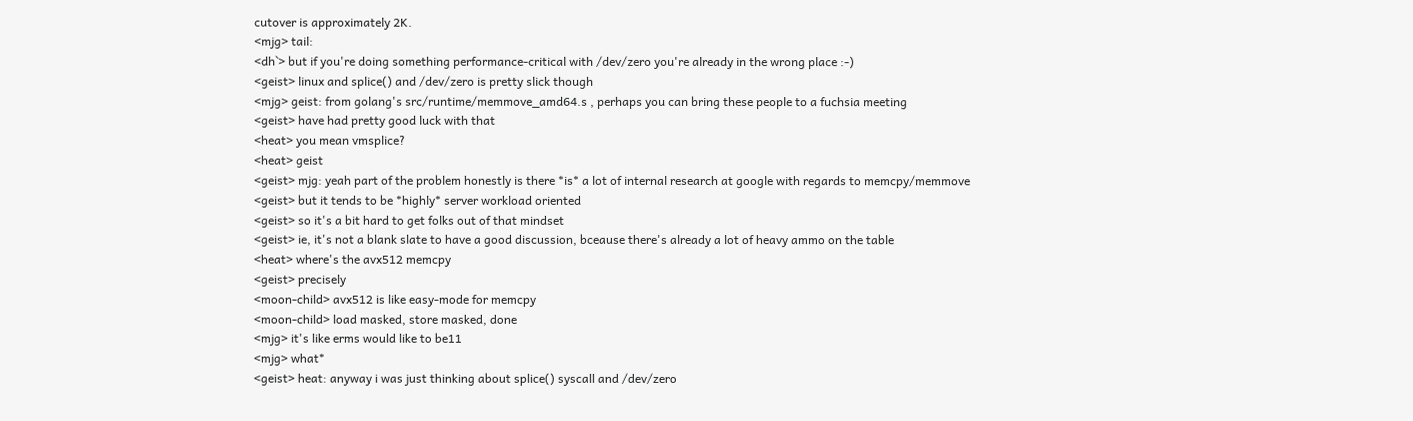cutover is approximately 2K.
<mjg> tail:
<dh`> but if you're doing something performance-critical with /dev/zero you're already in the wrong place :-)
<geist> linux and splice() and /dev/zero is pretty slick though
<mjg> geist: from golang's src/runtime/memmove_amd64.s , perhaps you can bring these people to a fuchsia meeting
<geist> have had pretty good luck with that
<heat> you mean vmsplice?
<heat> geist
<geist> mjg: yeah part of the problem honestly is there *is* a lot of internal research at google with regards to memcpy/memmove
<geist> but it tends to be *highly* server workload oriented
<geist> so it's a bit hard to get folks out of that mindset
<geist> ie, it's not a blank slate to have a good discussion, bceause there's already a lot of heavy ammo on the table
<heat> where's the avx512 memcpy
<geist> precisely
<moon-child> avx512 is like easy-mode for memcpy
<moon-child> load masked, store masked, done
<mjg> it's like erms would like to be11
<mjg> what*
<geist> heat: anyway i was just thinking about splice() syscall and /dev/zero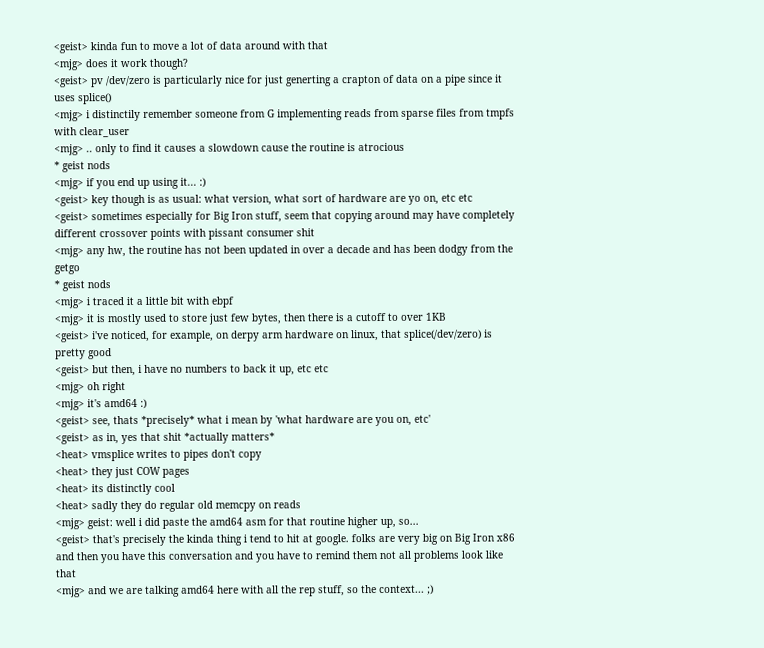<geist> kinda fun to move a lot of data around with that
<mjg> does it work though?
<geist> pv /dev/zero is particularly nice for just generting a crapton of data on a pipe since it uses splice()
<mjg> i distinctily remember someone from G implementing reads from sparse files from tmpfs with clear_user
<mjg> .. only to find it causes a slowdown cause the routine is atrocious
* geist nods
<mjg> if you end up using it... :)
<geist> key though is as usual: what version, what sort of hardware are yo on, etc etc
<geist> sometimes especially for Big Iron stuff, seem that copying around may have completely different crossover points with pissant consumer shit
<mjg> any hw, the routine has not been updated in over a decade and has been dodgy from the getgo
* geist nods
<mjg> i traced it a little bit with ebpf
<mjg> it is mostly used to store just few bytes, then there is a cutoff to over 1KB
<geist> i've noticed, for example, on derpy arm hardware on linux, that splice(/dev/zero) is pretty good
<geist> but then, i have no numbers to back it up, etc etc
<mjg> oh right
<mjg> it's amd64 :)
<geist> see, thats *precisely* what i mean by 'what hardware are you on, etc'
<geist> as in, yes that shit *actually matters*
<heat> vmsplice writes to pipes don't copy
<heat> they just COW pages
<heat> its distinctly cool
<heat> sadly they do regular old memcpy on reads
<mjg> geist: well i did paste the amd64 asm for that routine higher up, so...
<geist> that's precisely the kinda thing i tend to hit at google. folks are very big on Big Iron x86 and then you have this conversation and you have to remind them not all problems look like that
<mjg> and we are talking amd64 here with all the rep stuff, so the context... ;)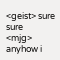<geist> sure sure
<mjg> anyhow i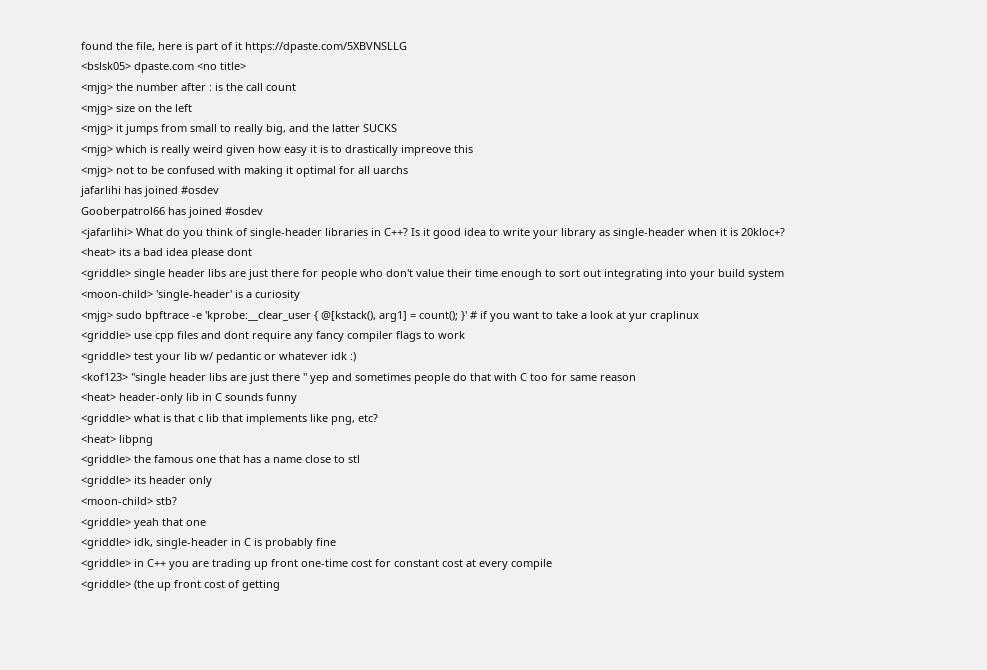found the file, here is part of it https://dpaste.com/5XBVNSLLG
<bslsk05> dpaste.com <no title>
<mjg> the number after : is the call count
<mjg> size on the left
<mjg> it jumps from small to really big, and the latter SUCKS
<mjg> which is really weird given how easy it is to drastically impreove this
<mjg> not to be confused with making it optimal for all uarchs
jafarlihi has joined #osdev
Gooberpatrol66 has joined #osdev
<jafarlihi> What do you think of single-header libraries in C++? Is it good idea to write your library as single-header when it is 20kloc+?
<heat> its a bad idea please dont
<griddle> single header libs are just there for people who don't value their time enough to sort out integrating into your build system
<moon-child> 'single-header' is a curiosity
<mjg> sudo bpftrace -e 'kprobe:__clear_user { @[kstack(), arg1] = count(); }' # if you want to take a look at yur craplinux
<griddle> use cpp files and dont require any fancy compiler flags to work
<griddle> test your lib w/ pedantic or whatever idk :)
<kof123> "single header libs are just there " yep and sometimes people do that with C too for same reason
<heat> header-only lib in C sounds funny
<griddle> what is that c lib that implements like png, etc?
<heat> libpng
<griddle> the famous one that has a name close to stl
<griddle> its header only
<moon-child> stb?
<griddle> yeah that one
<griddle> idk, single-header in C is probably fine
<griddle> in C++ you are trading up front one-time cost for constant cost at every compile
<griddle> (the up front cost of getting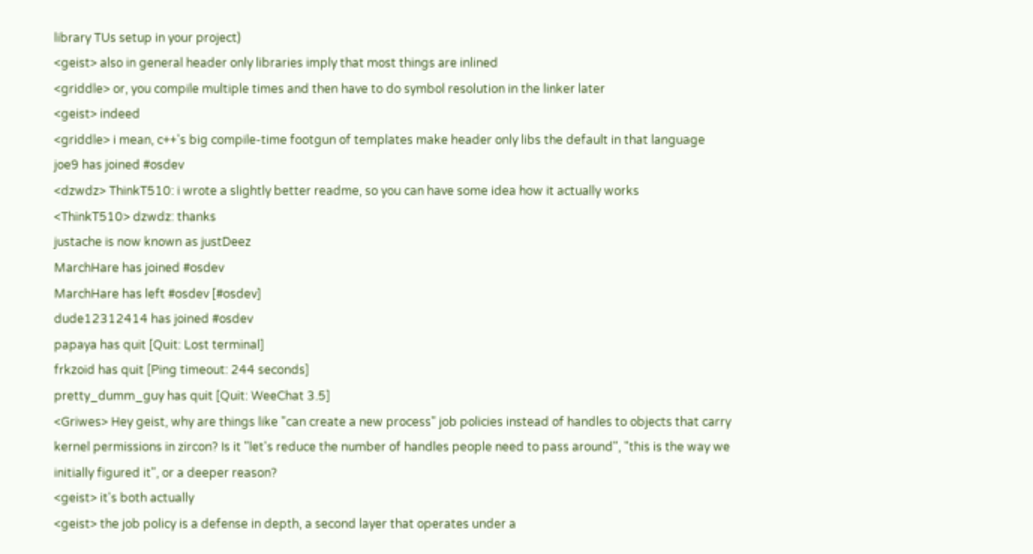library TUs setup in your project)
<geist> also in general header only libraries imply that most things are inlined
<griddle> or, you compile multiple times and then have to do symbol resolution in the linker later
<geist> indeed
<griddle> i mean, c++'s big compile-time footgun of templates make header only libs the default in that language
joe9 has joined #osdev
<dzwdz> ThinkT510: i wrote a slightly better readme, so you can have some idea how it actually works
<ThinkT510> dzwdz: thanks
justache is now known as justDeez
MarchHare has joined #osdev
MarchHare has left #osdev [#osdev]
dude12312414 has joined #osdev
papaya has quit [Quit: Lost terminal]
frkzoid has quit [Ping timeout: 244 seconds]
pretty_dumm_guy has quit [Quit: WeeChat 3.5]
<Griwes> Hey geist, why are things like "can create a new process" job policies instead of handles to objects that carry kernel permissions in zircon? Is it "let's reduce the number of handles people need to pass around", "this is the way we initially figured it", or a deeper reason?
<geist> it's both actually
<geist> the job policy is a defense in depth, a second layer that operates under a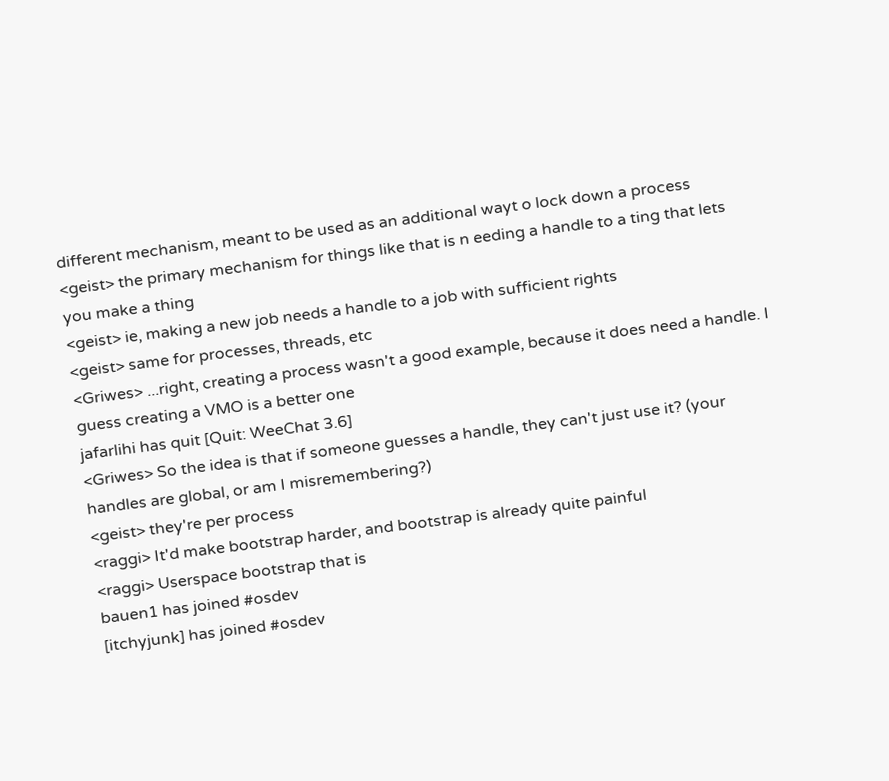different mechanism, meant to be used as an additional wayt o lock down a process
<geist> the primary mechanism for things like that is n eeding a handle to a ting that lets you make a thing
<geist> ie, making a new job needs a handle to a job with sufficient rights
<geist> same for processes, threads, etc
<Griwes> ...right, creating a process wasn't a good example, because it does need a handle. I guess creating a VMO is a better one
jafarlihi has quit [Quit: WeeChat 3.6]
<Griwes> So the idea is that if someone guesses a handle, they can't just use it? (your handles are global, or am I misremembering?)
<geist> they're per process
<raggi> It'd make bootstrap harder, and bootstrap is already quite painful
<raggi> Userspace bootstrap that is
bauen1 has joined #osdev
[itchyjunk] has joined #osdev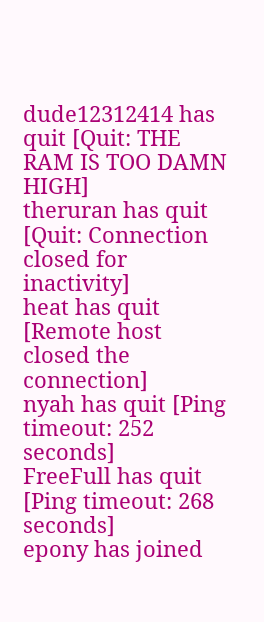dude12312414 has quit [Quit: THE RAM IS TOO DAMN HIGH]
theruran has quit [Quit: Connection closed for inactivity]
heat has quit [Remote host closed the connection]
nyah has quit [Ping timeout: 252 seconds]
FreeFull has quit [Ping timeout: 268 seconds]
epony has joined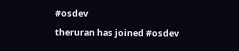#osdev
theruran has joined #osdev